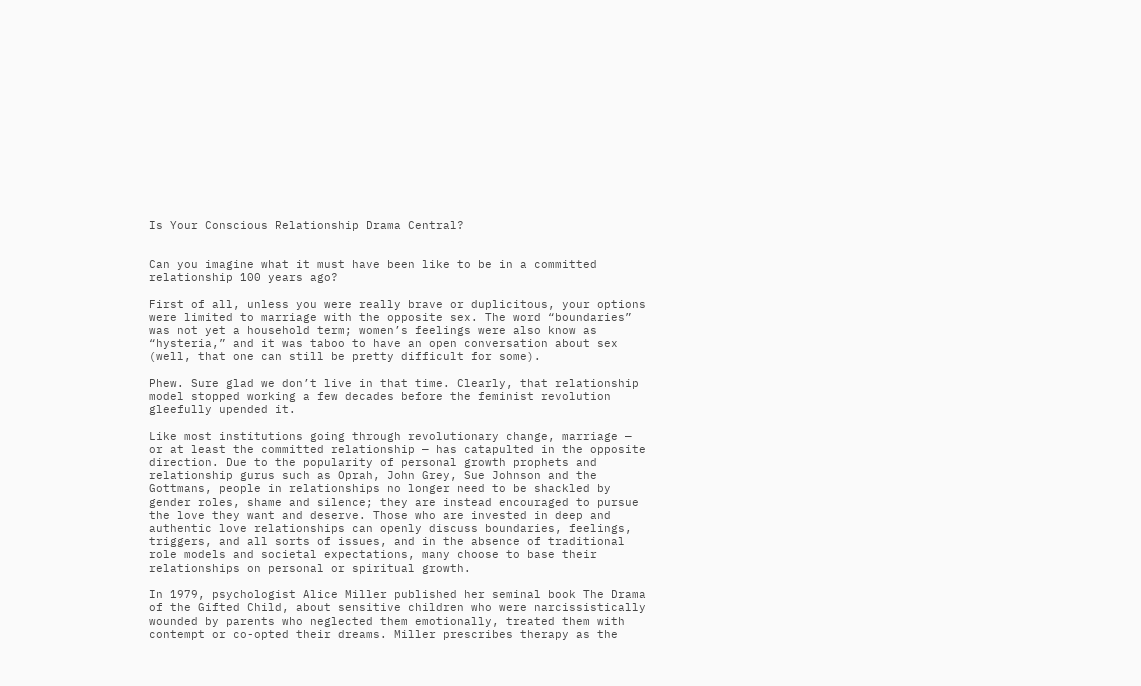Is Your Conscious Relationship Drama Central?


Can you imagine what it must have been like to be in a committed relationship 100 years ago?

First of all, unless you were really brave or duplicitous, your options were limited to marriage with the opposite sex. The word “boundaries” was not yet a household term; women’s feelings were also know as “hysteria,” and it was taboo to have an open conversation about sex (well, that one can still be pretty difficult for some).

Phew. Sure glad we don’t live in that time. Clearly, that relationship model stopped working a few decades before the feminist revolution gleefully upended it.

Like most institutions going through revolutionary change, marriage — or at least the committed relationship — has catapulted in the opposite direction. Due to the popularity of personal growth prophets and relationship gurus such as Oprah, John Grey, Sue Johnson and the Gottmans, people in relationships no longer need to be shackled by gender roles, shame and silence; they are instead encouraged to pursue the love they want and deserve. Those who are invested in deep and authentic love relationships can openly discuss boundaries, feelings, triggers, and all sorts of issues, and in the absence of traditional role models and societal expectations, many choose to base their relationships on personal or spiritual growth.

In 1979, psychologist Alice Miller published her seminal book The Drama of the Gifted Child, about sensitive children who were narcissistically wounded by parents who neglected them emotionally, treated them with contempt or co-opted their dreams. Miller prescribes therapy as the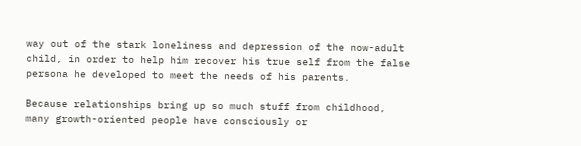way out of the stark loneliness and depression of the now-adult child, in order to help him recover his true self from the false persona he developed to meet the needs of his parents.

Because relationships bring up so much stuff from childhood, many growth-oriented people have consciously or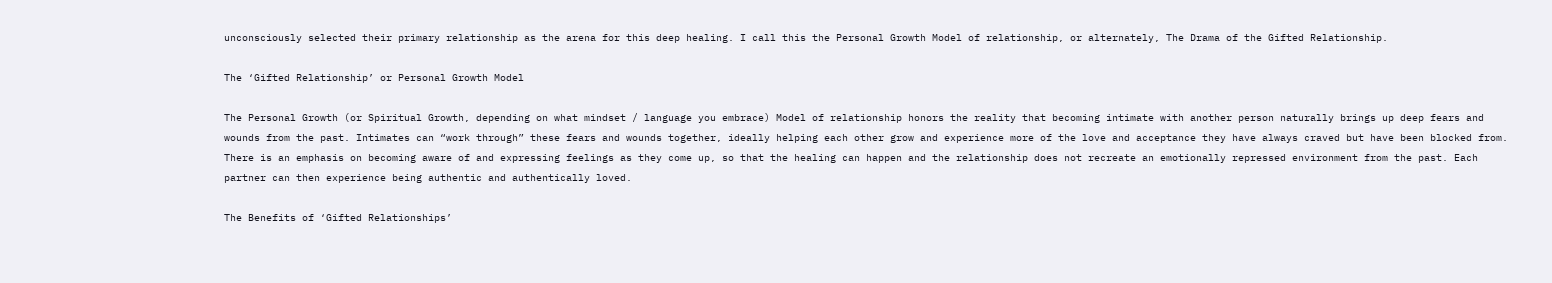unconsciously selected their primary relationship as the arena for this deep healing. I call this the Personal Growth Model of relationship, or alternately, The Drama of the Gifted Relationship.

The ‘Gifted Relationship’ or Personal Growth Model

The Personal Growth (or Spiritual Growth, depending on what mindset / language you embrace) Model of relationship honors the reality that becoming intimate with another person naturally brings up deep fears and wounds from the past. Intimates can “work through” these fears and wounds together, ideally helping each other grow and experience more of the love and acceptance they have always craved but have been blocked from. There is an emphasis on becoming aware of and expressing feelings as they come up, so that the healing can happen and the relationship does not recreate an emotionally repressed environment from the past. Each partner can then experience being authentic and authentically loved.

The Benefits of ‘Gifted Relationships’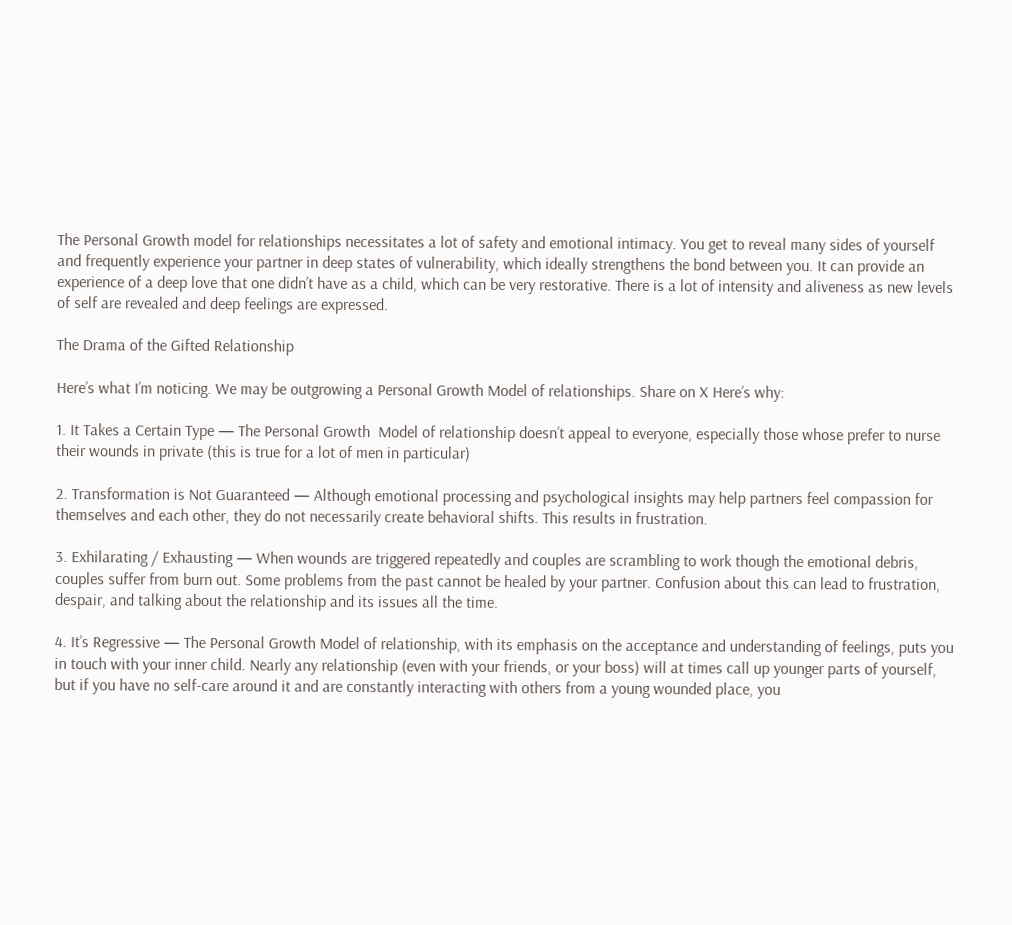The Personal Growth model for relationships necessitates a lot of safety and emotional intimacy. You get to reveal many sides of yourself and frequently experience your partner in deep states of vulnerability, which ideally strengthens the bond between you. It can provide an experience of a deep love that one didn’t have as a child, which can be very restorative. There is a lot of intensity and aliveness as new levels of self are revealed and deep feelings are expressed.

The Drama of the Gifted Relationship

Here’s what I’m noticing. We may be outgrowing a Personal Growth Model of relationships. Share on X Here’s why:

1. It Takes a Certain Type — The Personal Growth  Model of relationship doesn’t appeal to everyone, especially those whose prefer to nurse their wounds in private (this is true for a lot of men in particular)

2. Transformation is Not Guaranteed — Although emotional processing and psychological insights may help partners feel compassion for themselves and each other, they do not necessarily create behavioral shifts. This results in frustration.

3. Exhilarating / Exhausting — When wounds are triggered repeatedly and couples are scrambling to work though the emotional debris, couples suffer from burn out. Some problems from the past cannot be healed by your partner. Confusion about this can lead to frustration, despair, and talking about the relationship and its issues all the time.

4. It’s Regressive — The Personal Growth Model of relationship, with its emphasis on the acceptance and understanding of feelings, puts you in touch with your inner child. Nearly any relationship (even with your friends, or your boss) will at times call up younger parts of yourself, but if you have no self-care around it and are constantly interacting with others from a young wounded place, you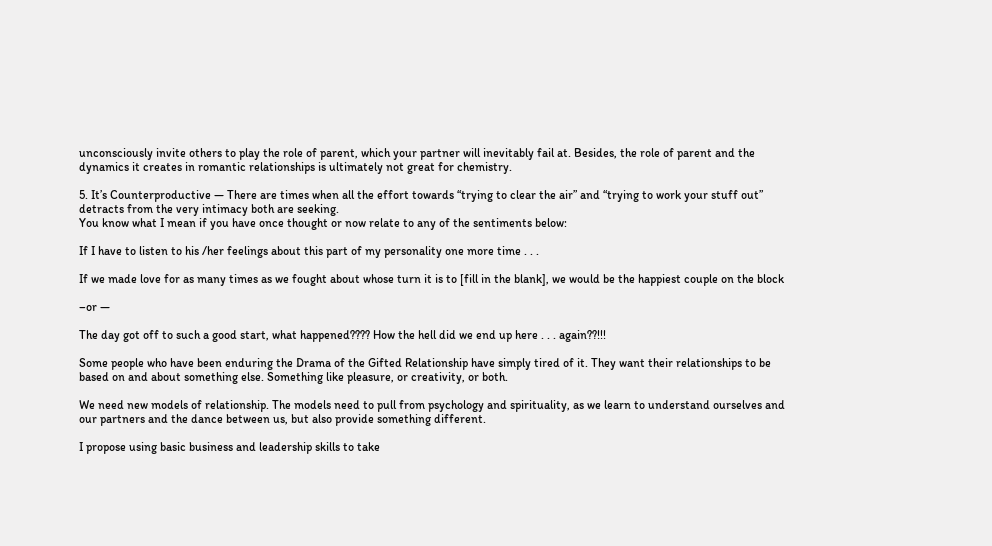unconsciously invite others to play the role of parent, which your partner will inevitably fail at. Besides, the role of parent and the dynamics it creates in romantic relationships is ultimately not great for chemistry.

5. It’s Counterproductive — There are times when all the effort towards “trying to clear the air” and “trying to work your stuff out” detracts from the very intimacy both are seeking.
You know what I mean if you have once thought or now relate to any of the sentiments below:

If I have to listen to his /her feelings about this part of my personality one more time . . .

If we made love for as many times as we fought about whose turn it is to [fill in the blank], we would be the happiest couple on the block

–or —

The day got off to such a good start, what happened???? How the hell did we end up here . . . again??!!!

Some people who have been enduring the Drama of the Gifted Relationship have simply tired of it. They want their relationships to be based on and about something else. Something like pleasure, or creativity, or both.

We need new models of relationship. The models need to pull from psychology and spirituality, as we learn to understand ourselves and our partners and the dance between us, but also provide something different.

I propose using basic business and leadership skills to take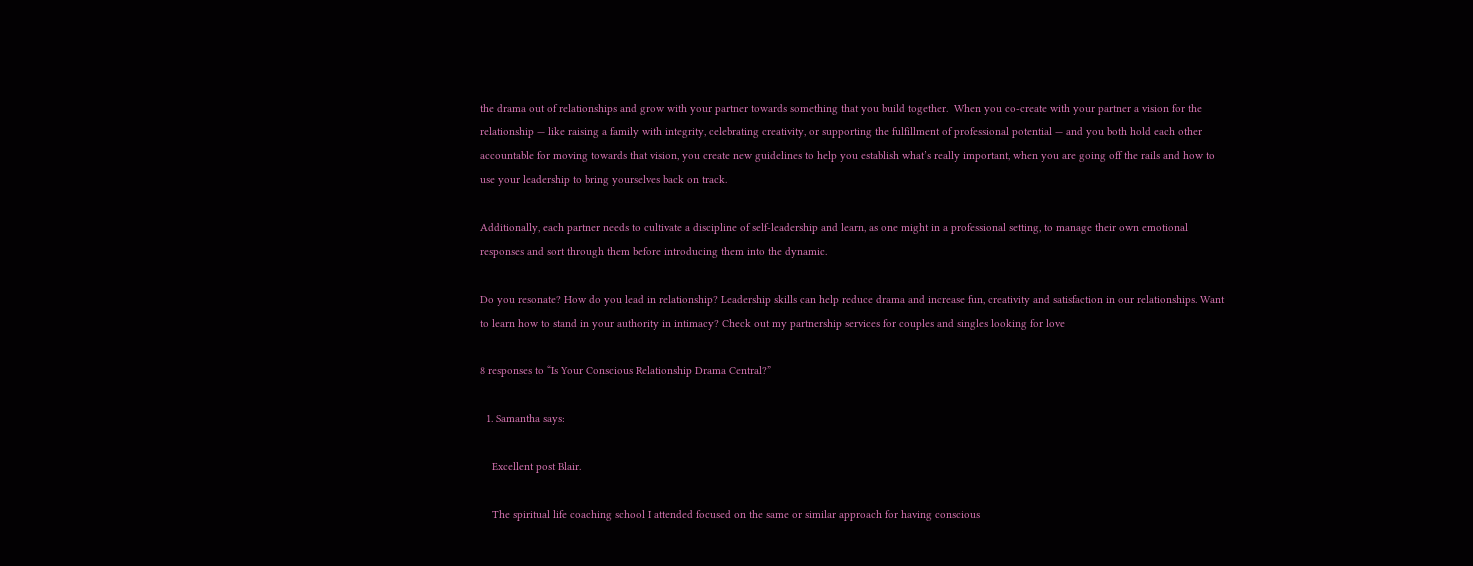the drama out of relationships and grow with your partner towards something that you build together.  When you co-create with your partner a vision for the relationship — like raising a family with integrity, celebrating creativity, or supporting the fulfillment of professional potential — and you both hold each other accountable for moving towards that vision, you create new guidelines to help you establish what’s really important, when you are going off the rails and how to use your leadership to bring yourselves back on track.

Additionally, each partner needs to cultivate a discipline of self-leadership and learn, as one might in a professional setting, to manage their own emotional responses and sort through them before introducing them into the dynamic.

Do you resonate? How do you lead in relationship? Leadership skills can help reduce drama and increase fun, creativity and satisfaction in our relationships. Want to learn how to stand in your authority in intimacy? Check out my partnership services for couples and singles looking for love

8 responses to “Is Your Conscious Relationship Drama Central?”

  1. Samantha says:

    Excellent post Blair.

    The spiritual life coaching school I attended focused on the same or similar approach for having conscious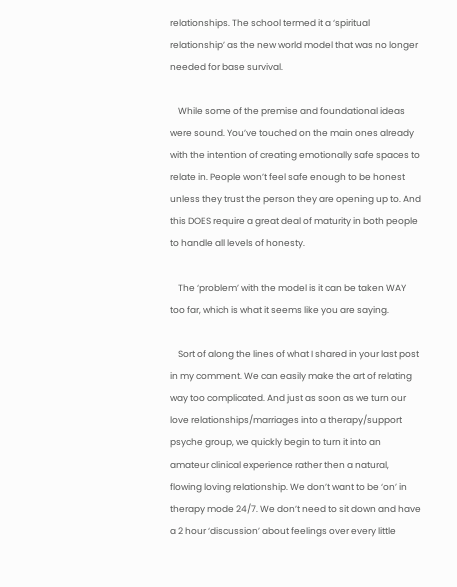relationships. The school termed it a ‘spiritual relationship’ as the new world model that was no longer needed for base survival.

    While some of the premise and foundational ideas were sound. You’ve touched on the main ones already with the intention of creating emotionally safe spaces to relate in. People won’t feel safe enough to be honest unless they trust the person they are opening up to. And this DOES require a great deal of maturity in both people to handle all levels of honesty.

    The ‘problem’ with the model is it can be taken WAY too far, which is what it seems like you are saying.

    Sort of along the lines of what I shared in your last post in my comment. We can easily make the art of relating way too complicated. And just as soon as we turn our love relationships/marriages into a therapy/support psyche group, we quickly begin to turn it into an amateur clinical experience rather then a natural, flowing loving relationship. We don’t want to be ‘on’ in therapy mode 24/7. We don’t need to sit down and have a 2 hour ‘discussion’ about feelings over every little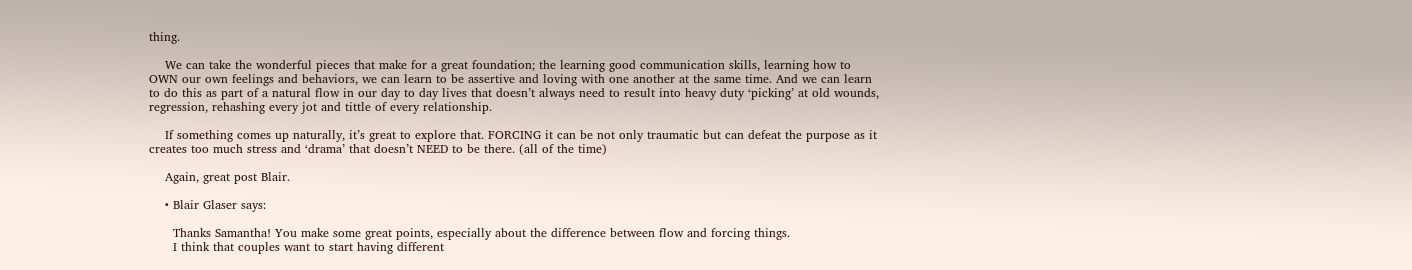thing.

    We can take the wonderful pieces that make for a great foundation; the learning good communication skills, learning how to OWN our own feelings and behaviors, we can learn to be assertive and loving with one another at the same time. And we can learn to do this as part of a natural flow in our day to day lives that doesn’t always need to result into heavy duty ‘picking’ at old wounds, regression, rehashing every jot and tittle of every relationship.

    If something comes up naturally, it’s great to explore that. FORCING it can be not only traumatic but can defeat the purpose as it creates too much stress and ‘drama’ that doesn’t NEED to be there. (all of the time)

    Again, great post Blair.

    • Blair Glaser says:

      Thanks Samantha! You make some great points, especially about the difference between flow and forcing things.
      I think that couples want to start having different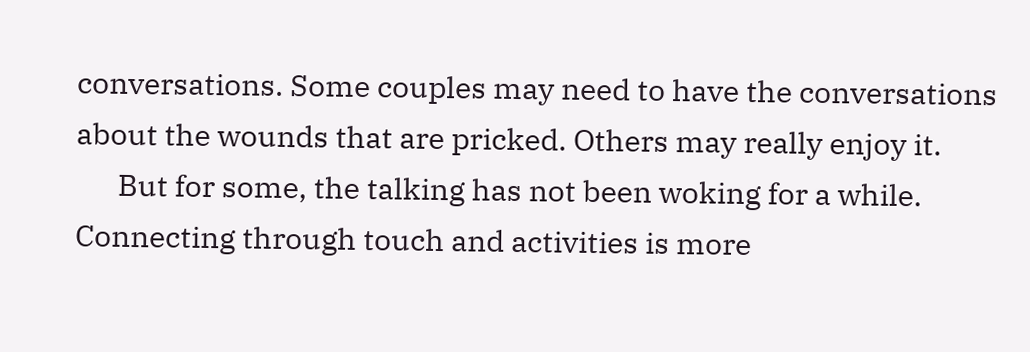conversations. Some couples may need to have the conversations about the wounds that are pricked. Others may really enjoy it.
      But for some, the talking has not been woking for a while. Connecting through touch and activities is more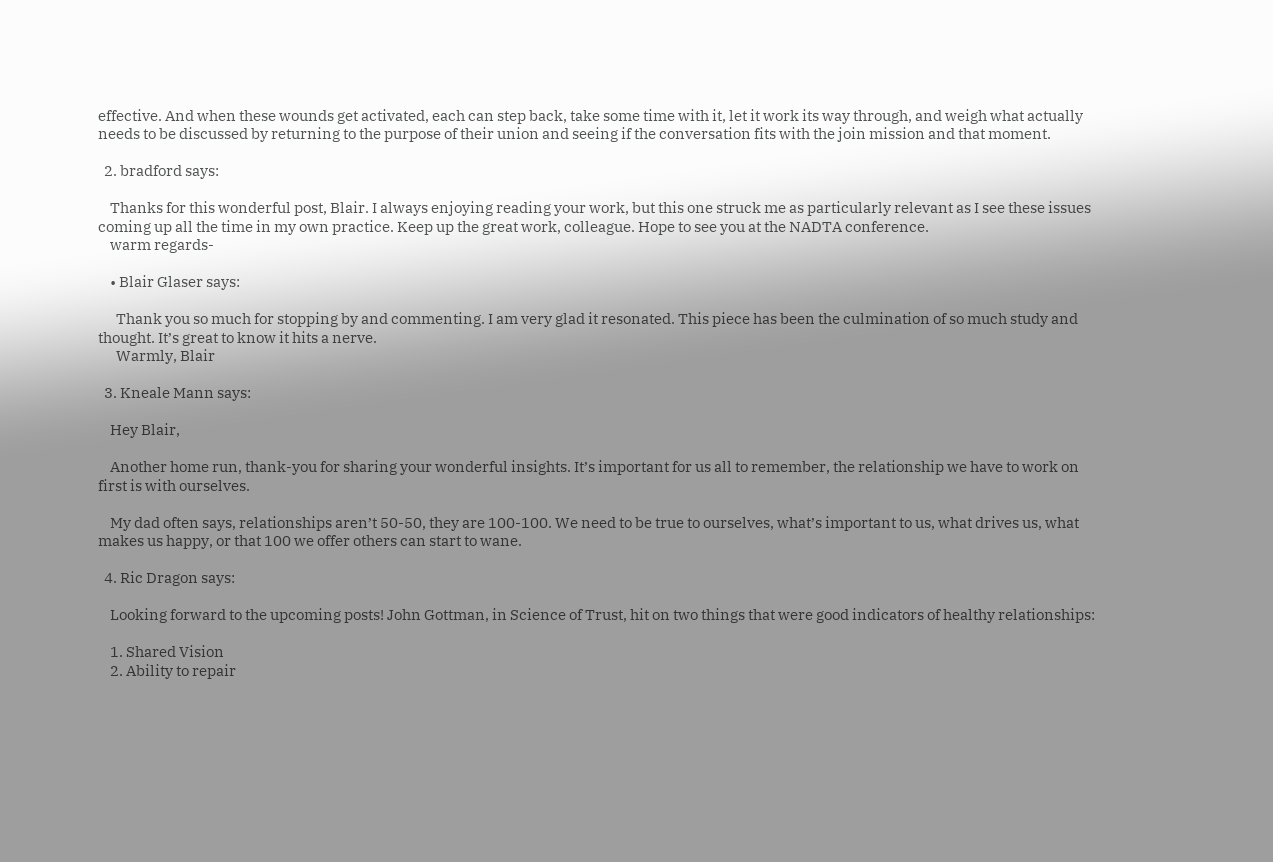effective. And when these wounds get activated, each can step back, take some time with it, let it work its way through, and weigh what actually needs to be discussed by returning to the purpose of their union and seeing if the conversation fits with the join mission and that moment.

  2. bradford says:

    Thanks for this wonderful post, Blair. I always enjoying reading your work, but this one struck me as particularly relevant as I see these issues coming up all the time in my own practice. Keep up the great work, colleague. Hope to see you at the NADTA conference.
    warm regards-

    • Blair Glaser says:

      Thank you so much for stopping by and commenting. I am very glad it resonated. This piece has been the culmination of so much study and thought. It’s great to know it hits a nerve.
      Warmly, Blair

  3. Kneale Mann says:

    Hey Blair,

    Another home run, thank-you for sharing your wonderful insights. It’s important for us all to remember, the relationship we have to work on first is with ourselves.

    My dad often says, relationships aren’t 50-50, they are 100-100. We need to be true to ourselves, what’s important to us, what drives us, what makes us happy, or that 100 we offer others can start to wane.

  4. Ric Dragon says:

    Looking forward to the upcoming posts! John Gottman, in Science of Trust, hit on two things that were good indicators of healthy relationships:

    1. Shared Vision
    2. Ability to repair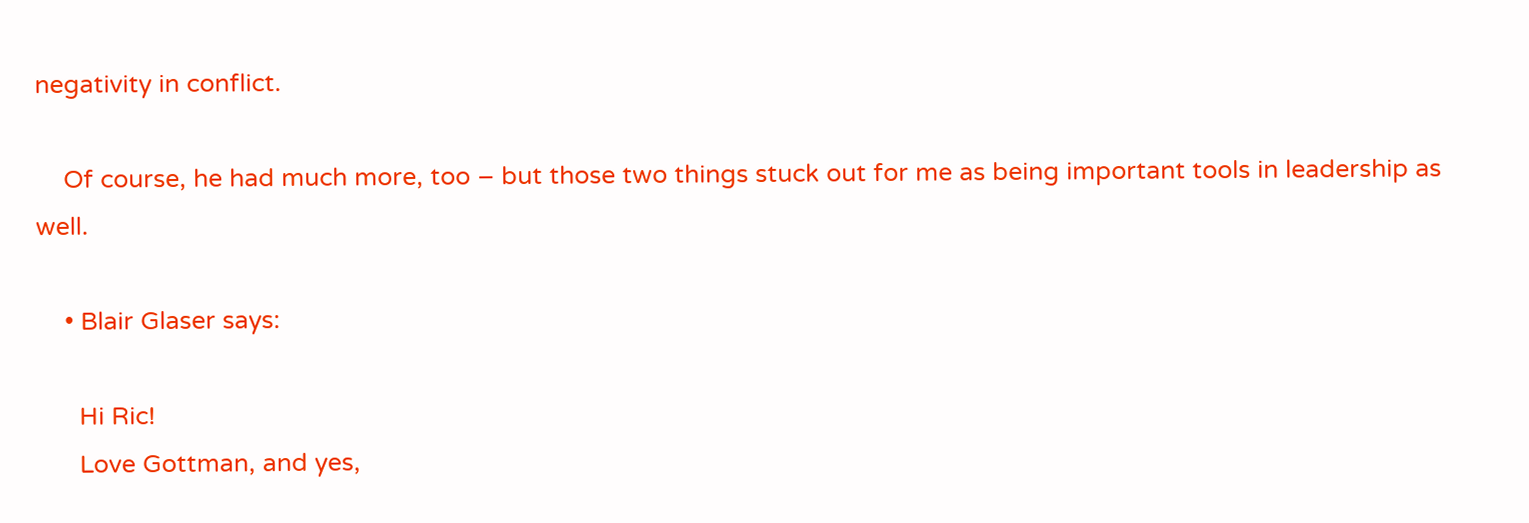negativity in conflict.

    Of course, he had much more, too – but those two things stuck out for me as being important tools in leadership as well.

    • Blair Glaser says:

      Hi Ric!
      Love Gottman, and yes,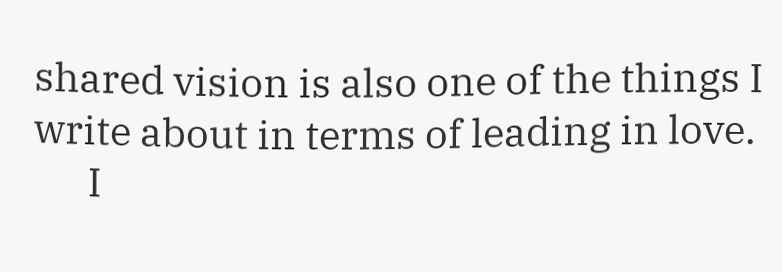shared vision is also one of the things I write about in terms of leading in love.
      I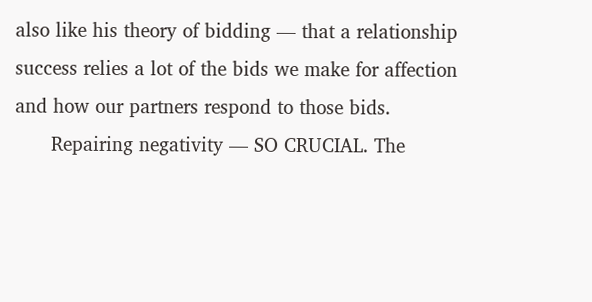also like his theory of bidding — that a relationship success relies a lot of the bids we make for affection and how our partners respond to those bids.
      Repairing negativity — SO CRUCIAL. The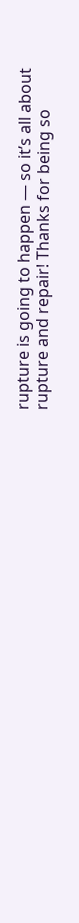rupture is going to happen — so it’s all about rupture and repair! Thanks for being so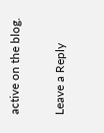active on the blog.

Leave a Reply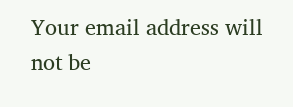Your email address will not be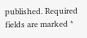published. Required fields are marked *